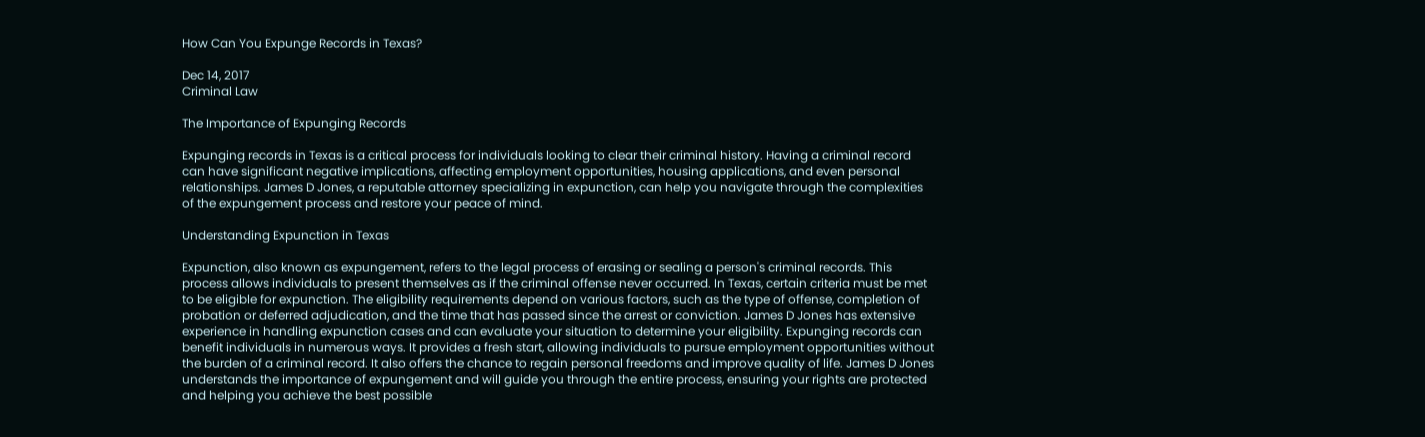How Can You Expunge Records in Texas?

Dec 14, 2017
Criminal Law

The Importance of Expunging Records

Expunging records in Texas is a critical process for individuals looking to clear their criminal history. Having a criminal record can have significant negative implications, affecting employment opportunities, housing applications, and even personal relationships. James D Jones, a reputable attorney specializing in expunction, can help you navigate through the complexities of the expungement process and restore your peace of mind.

Understanding Expunction in Texas

Expunction, also known as expungement, refers to the legal process of erasing or sealing a person's criminal records. This process allows individuals to present themselves as if the criminal offense never occurred. In Texas, certain criteria must be met to be eligible for expunction. The eligibility requirements depend on various factors, such as the type of offense, completion of probation or deferred adjudication, and the time that has passed since the arrest or conviction. James D Jones has extensive experience in handling expunction cases and can evaluate your situation to determine your eligibility. Expunging records can benefit individuals in numerous ways. It provides a fresh start, allowing individuals to pursue employment opportunities without the burden of a criminal record. It also offers the chance to regain personal freedoms and improve quality of life. James D Jones understands the importance of expungement and will guide you through the entire process, ensuring your rights are protected and helping you achieve the best possible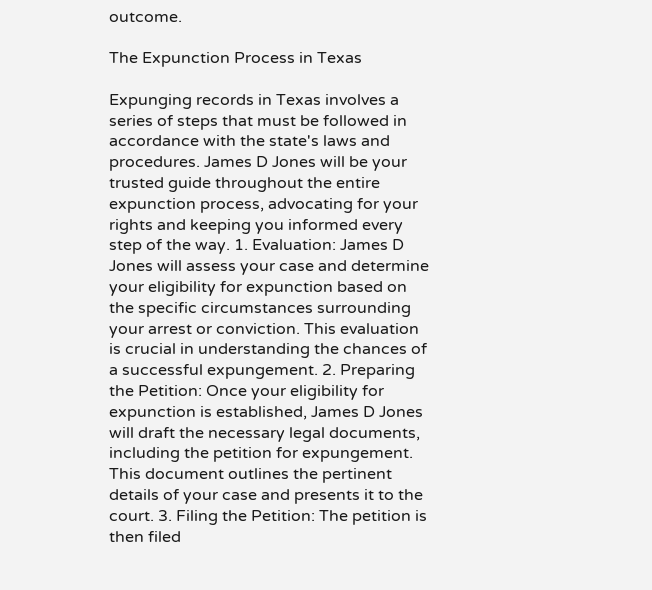outcome.

The Expunction Process in Texas

Expunging records in Texas involves a series of steps that must be followed in accordance with the state's laws and procedures. James D Jones will be your trusted guide throughout the entire expunction process, advocating for your rights and keeping you informed every step of the way. 1. Evaluation: James D Jones will assess your case and determine your eligibility for expunction based on the specific circumstances surrounding your arrest or conviction. This evaluation is crucial in understanding the chances of a successful expungement. 2. Preparing the Petition: Once your eligibility for expunction is established, James D Jones will draft the necessary legal documents, including the petition for expungement. This document outlines the pertinent details of your case and presents it to the court. 3. Filing the Petition: The petition is then filed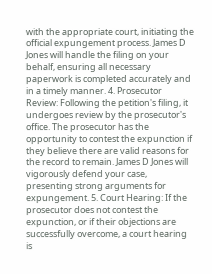with the appropriate court, initiating the official expungement process. James D Jones will handle the filing on your behalf, ensuring all necessary paperwork is completed accurately and in a timely manner. 4. Prosecutor Review: Following the petition's filing, it undergoes review by the prosecutor's office. The prosecutor has the opportunity to contest the expunction if they believe there are valid reasons for the record to remain. James D Jones will vigorously defend your case, presenting strong arguments for expungement. 5. Court Hearing: If the prosecutor does not contest the expunction, or if their objections are successfully overcome, a court hearing is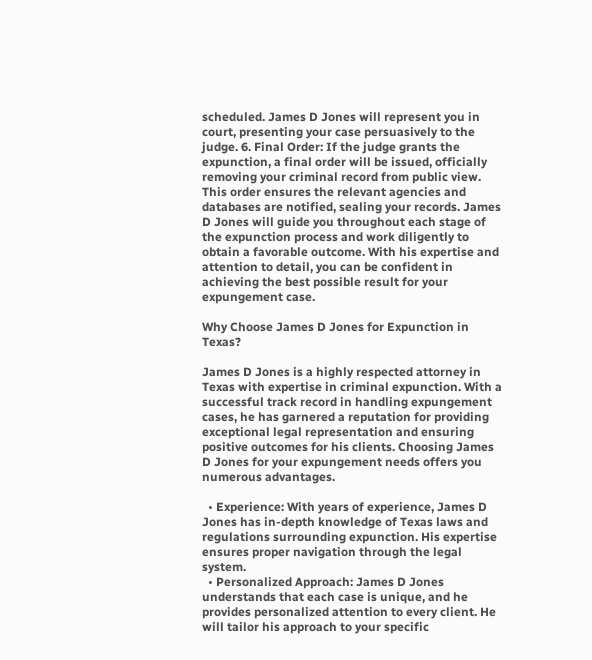scheduled. James D Jones will represent you in court, presenting your case persuasively to the judge. 6. Final Order: If the judge grants the expunction, a final order will be issued, officially removing your criminal record from public view. This order ensures the relevant agencies and databases are notified, sealing your records. James D Jones will guide you throughout each stage of the expunction process and work diligently to obtain a favorable outcome. With his expertise and attention to detail, you can be confident in achieving the best possible result for your expungement case.

Why Choose James D Jones for Expunction in Texas?

James D Jones is a highly respected attorney in Texas with expertise in criminal expunction. With a successful track record in handling expungement cases, he has garnered a reputation for providing exceptional legal representation and ensuring positive outcomes for his clients. Choosing James D Jones for your expungement needs offers you numerous advantages.

  • Experience: With years of experience, James D Jones has in-depth knowledge of Texas laws and regulations surrounding expunction. His expertise ensures proper navigation through the legal system.
  • Personalized Approach: James D Jones understands that each case is unique, and he provides personalized attention to every client. He will tailor his approach to your specific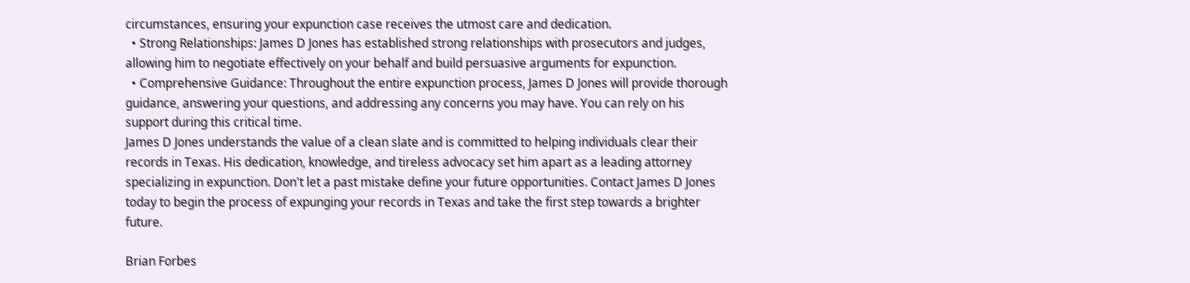circumstances, ensuring your expunction case receives the utmost care and dedication.
  • Strong Relationships: James D Jones has established strong relationships with prosecutors and judges, allowing him to negotiate effectively on your behalf and build persuasive arguments for expunction.
  • Comprehensive Guidance: Throughout the entire expunction process, James D Jones will provide thorough guidance, answering your questions, and addressing any concerns you may have. You can rely on his support during this critical time.
James D Jones understands the value of a clean slate and is committed to helping individuals clear their records in Texas. His dedication, knowledge, and tireless advocacy set him apart as a leading attorney specializing in expunction. Don't let a past mistake define your future opportunities. Contact James D Jones today to begin the process of expunging your records in Texas and take the first step towards a brighter future.

Brian Forbes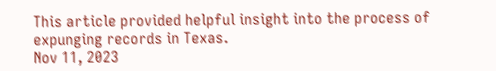This article provided helpful insight into the process of expunging records in Texas.
Nov 11, 2023